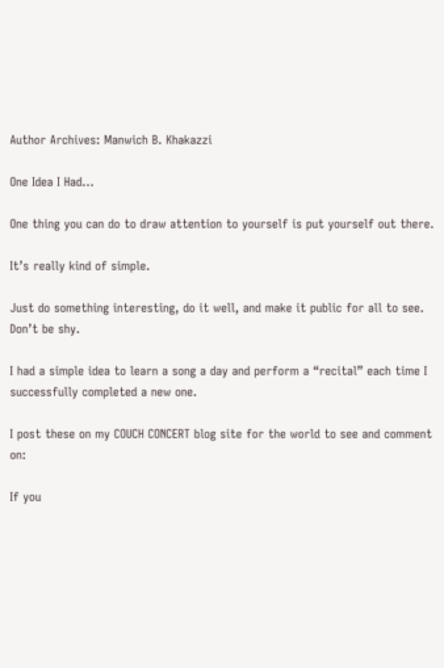Author Archives: Manwich B. Khakazzi

One Idea I Had…

One thing you can do to draw attention to yourself is put yourself out there.

It’s really kind of simple.

Just do something interesting, do it well, and make it public for all to see. Don’t be shy.

I had a simple idea to learn a song a day and perform a “recital” each time I successfully completed a new one.

I post these on my COUCH CONCERT blog site for the world to see and comment on:

If you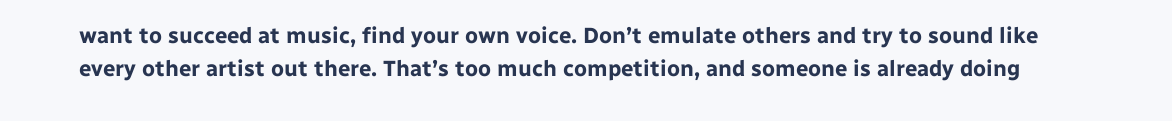want to succeed at music, find your own voice. Don’t emulate others and try to sound like every other artist out there. That’s too much competition, and someone is already doing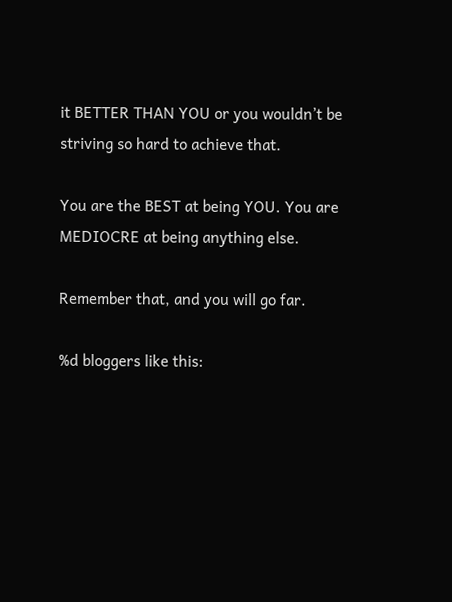it BETTER THAN YOU or you wouldn’t be striving so hard to achieve that.

You are the BEST at being YOU. You are MEDIOCRE at being anything else.

Remember that, and you will go far.

%d bloggers like this: